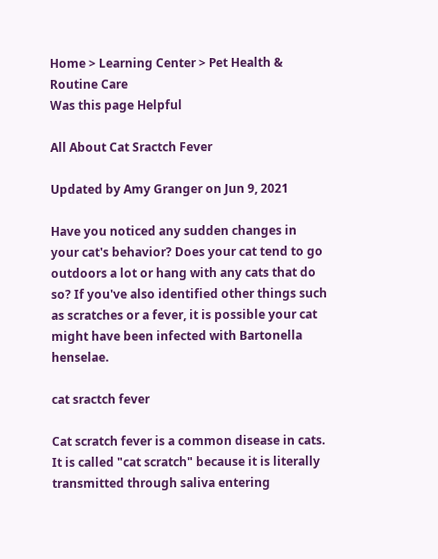Home > Learning Center > Pet Health & Routine Care
Was this page Helpful

All About Cat Sractch Fever

Updated by Amy Granger on Jun 9, 2021

Have you noticed any sudden changes in your cat's behavior? Does your cat tend to go outdoors a lot or hang with any cats that do so? If you've also identified other things such as scratches or a fever, it is possible your cat might have been infected with Bartonella henselae.

cat sractch fever

Cat scratch fever is a common disease in cats. It is called "cat scratch" because it is literally transmitted through saliva entering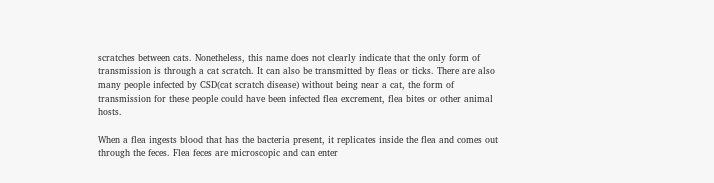scratches between cats. Nonetheless, this name does not clearly indicate that the only form of transmission is through a cat scratch. It can also be transmitted by fleas or ticks. There are also many people infected by CSD(cat scratch disease) without being near a cat, the form of transmission for these people could have been infected flea excrement, flea bites or other animal hosts.

When a flea ingests blood that has the bacteria present, it replicates inside the flea and comes out through the feces. Flea feces are microscopic and can enter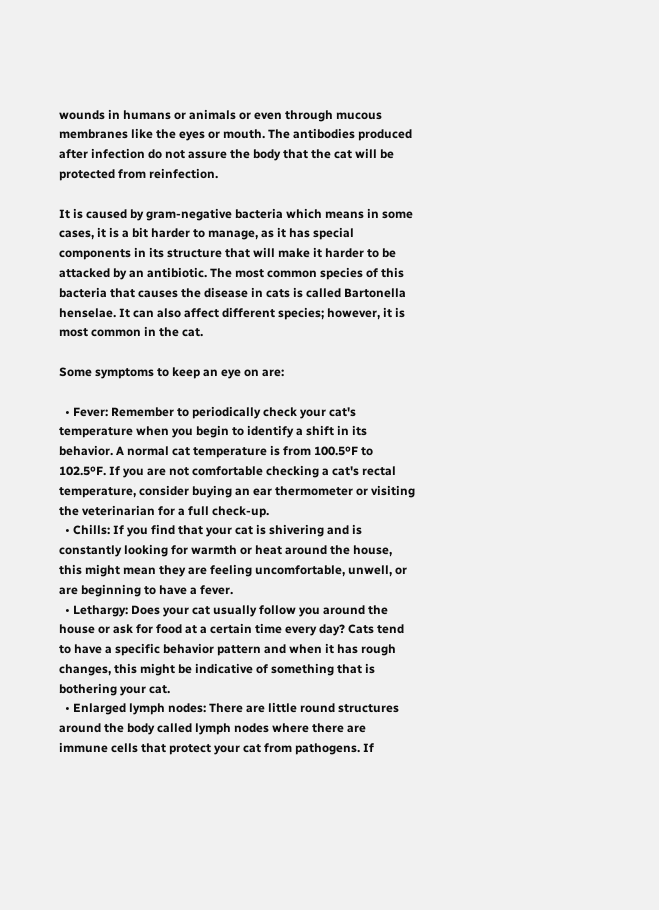wounds in humans or animals or even through mucous membranes like the eyes or mouth. The antibodies produced after infection do not assure the body that the cat will be protected from reinfection.

It is caused by gram-negative bacteria which means in some cases, it is a bit harder to manage, as it has special components in its structure that will make it harder to be attacked by an antibiotic. The most common species of this bacteria that causes the disease in cats is called Bartonella henselae. It can also affect different species; however, it is most common in the cat.

Some symptoms to keep an eye on are:

  • Fever: Remember to periodically check your cat's temperature when you begin to identify a shift in its behavior. A normal cat temperature is from 100.5ºF to 102.5ºF. If you are not comfortable checking a cat's rectal temperature, consider buying an ear thermometer or visiting the veterinarian for a full check-up.
  • Chills: If you find that your cat is shivering and is constantly looking for warmth or heat around the house, this might mean they are feeling uncomfortable, unwell, or are beginning to have a fever.
  • Lethargy: Does your cat usually follow you around the house or ask for food at a certain time every day? Cats tend to have a specific behavior pattern and when it has rough changes, this might be indicative of something that is bothering your cat.
  • Enlarged lymph nodes: There are little round structures around the body called lymph nodes where there are immune cells that protect your cat from pathogens. If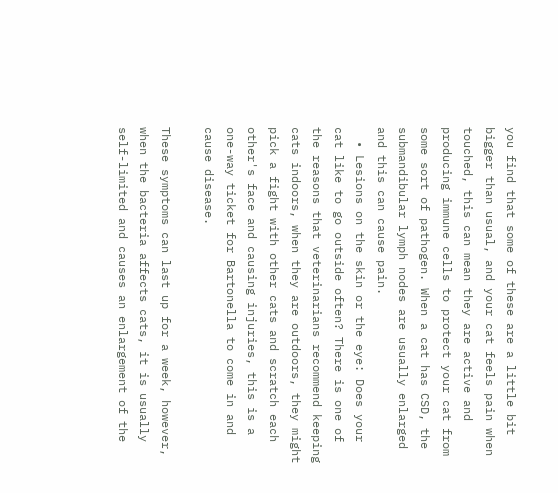you find that some of these are a little bit bigger than usual, and your cat feels pain when touched, this can mean they are active and producing immune cells to protect your cat from some sort of pathogen. When a cat has CSD, the submandibular lymph nodes are usually enlarged and this can cause pain.
  • Lesions on the skin or the eye: Does your cat like to go outside often? There is one of the reasons that veterinarians recommend keeping cats indoors, when they are outdoors, they might pick a fight with other cats and scratch each other's face and causing injuries, this is a one-way ticket for Bartonella to come in and cause disease.

These symptoms can last up for a week, however, when the bacteria affects cats, it is usually self-limited and causes an enlargement of the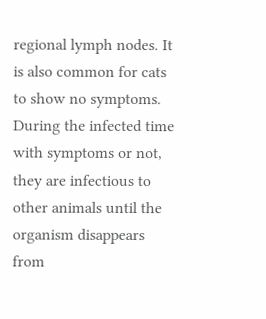regional lymph nodes. It is also common for cats to show no symptoms. During the infected time with symptoms or not, they are infectious to other animals until the organism disappears from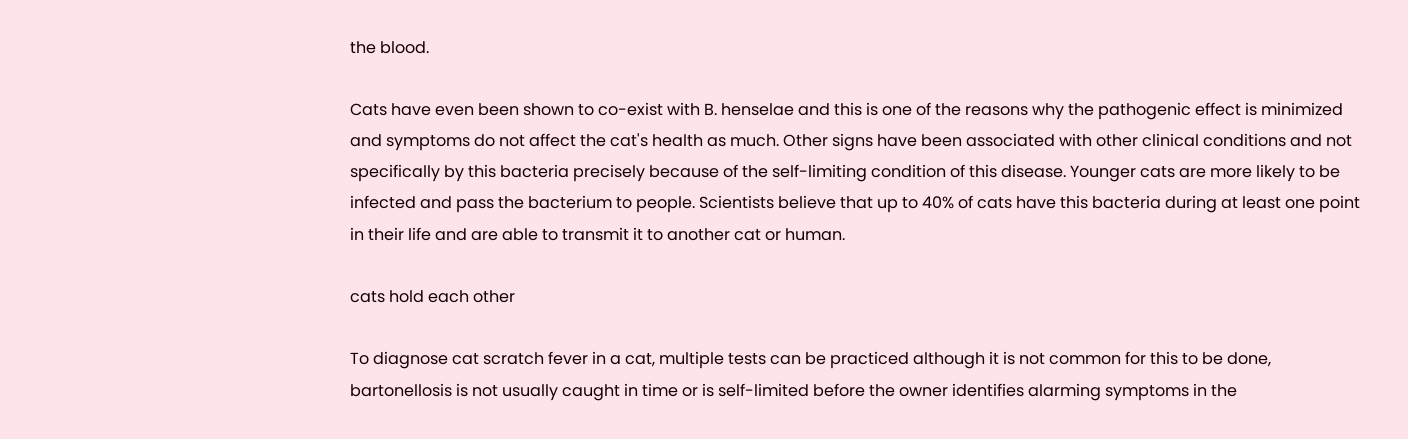the blood.

Cats have even been shown to co-exist with B. henselae and this is one of the reasons why the pathogenic effect is minimized and symptoms do not affect the cat's health as much. Other signs have been associated with other clinical conditions and not specifically by this bacteria precisely because of the self-limiting condition of this disease. Younger cats are more likely to be infected and pass the bacterium to people. Scientists believe that up to 40% of cats have this bacteria during at least one point in their life and are able to transmit it to another cat or human.

cats hold each other

To diagnose cat scratch fever in a cat, multiple tests can be practiced although it is not common for this to be done, bartonellosis is not usually caught in time or is self-limited before the owner identifies alarming symptoms in the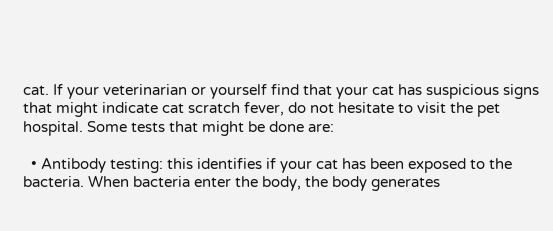cat. If your veterinarian or yourself find that your cat has suspicious signs that might indicate cat scratch fever, do not hesitate to visit the pet hospital. Some tests that might be done are:

  • Antibody testing: this identifies if your cat has been exposed to the bacteria. When bacteria enter the body, the body generates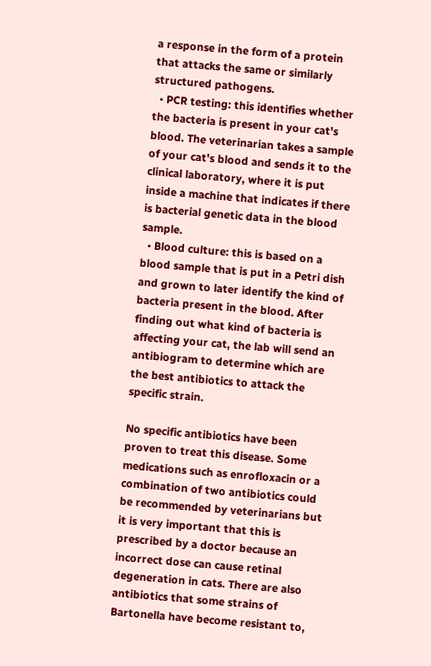a response in the form of a protein that attacks the same or similarly structured pathogens.
  • PCR testing: this identifies whether the bacteria is present in your cat's blood. The veterinarian takes a sample of your cat's blood and sends it to the clinical laboratory, where it is put inside a machine that indicates if there is bacterial genetic data in the blood sample.
  • Blood culture: this is based on a blood sample that is put in a Petri dish and grown to later identify the kind of bacteria present in the blood. After finding out what kind of bacteria is affecting your cat, the lab will send an antibiogram to determine which are the best antibiotics to attack the specific strain.

No specific antibiotics have been proven to treat this disease. Some medications such as enrofloxacin or a combination of two antibiotics could be recommended by veterinarians but it is very important that this is prescribed by a doctor because an incorrect dose can cause retinal degeneration in cats. There are also antibiotics that some strains of Bartonella have become resistant to,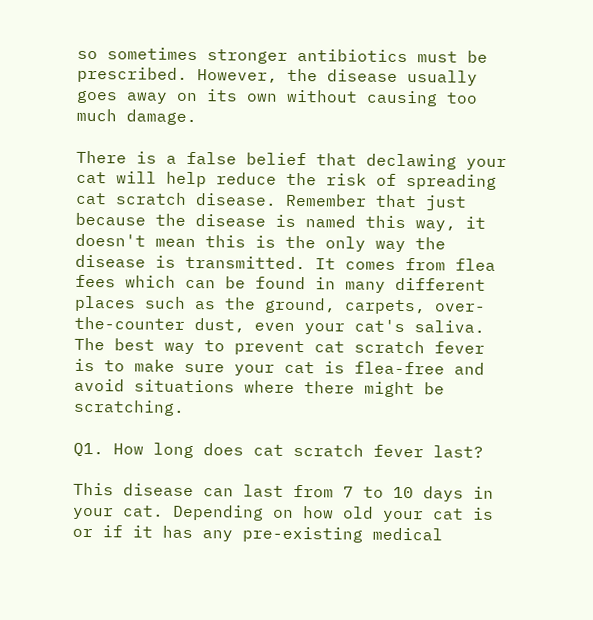so sometimes stronger antibiotics must be prescribed. However, the disease usually goes away on its own without causing too much damage.

There is a false belief that declawing your cat will help reduce the risk of spreading cat scratch disease. Remember that just because the disease is named this way, it doesn't mean this is the only way the disease is transmitted. It comes from flea fees which can be found in many different places such as the ground, carpets, over-the-counter dust, even your cat's saliva. The best way to prevent cat scratch fever is to make sure your cat is flea-free and avoid situations where there might be scratching.

Q1. How long does cat scratch fever last?

This disease can last from 7 to 10 days in your cat. Depending on how old your cat is or if it has any pre-existing medical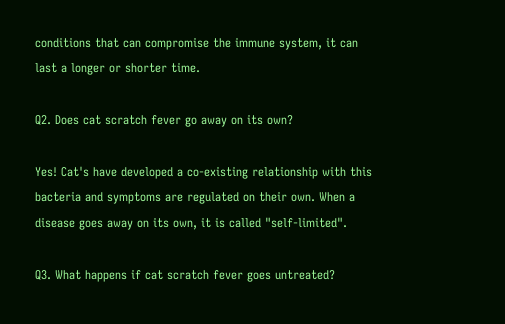conditions that can compromise the immune system, it can last a longer or shorter time.

Q2. Does cat scratch fever go away on its own?

Yes! Cat's have developed a co-existing relationship with this bacteria and symptoms are regulated on their own. When a disease goes away on its own, it is called "self-limited".

Q3. What happens if cat scratch fever goes untreated?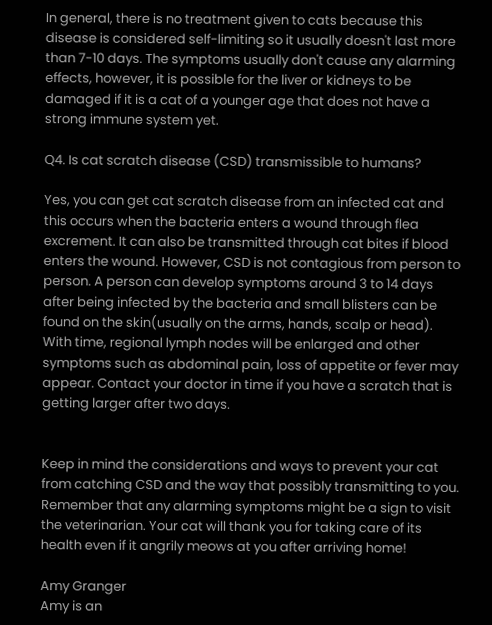In general, there is no treatment given to cats because this disease is considered self-limiting so it usually doesn't last more than 7-10 days. The symptoms usually don't cause any alarming effects, however, it is possible for the liver or kidneys to be damaged if it is a cat of a younger age that does not have a strong immune system yet.

Q4. Is cat scratch disease (CSD) transmissible to humans?

Yes, you can get cat scratch disease from an infected cat and this occurs when the bacteria enters a wound through flea excrement. It can also be transmitted through cat bites if blood enters the wound. However, CSD is not contagious from person to person. A person can develop symptoms around 3 to 14 days after being infected by the bacteria and small blisters can be found on the skin(usually on the arms, hands, scalp or head). With time, regional lymph nodes will be enlarged and other symptoms such as abdominal pain, loss of appetite or fever may appear. Contact your doctor in time if you have a scratch that is getting larger after two days.


Keep in mind the considerations and ways to prevent your cat from catching CSD and the way that possibly transmitting to you. Remember that any alarming symptoms might be a sign to visit the veterinarian. Your cat will thank you for taking care of its health even if it angrily meows at you after arriving home!

Amy Granger
Amy is an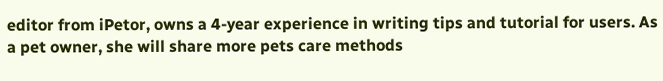editor from iPetor, owns a 4-year experience in writing tips and tutorial for users. As a pet owner, she will share more pets care methods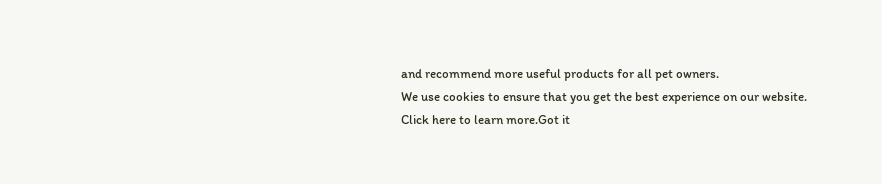and recommend more useful products for all pet owners.
We use cookies to ensure that you get the best experience on our website. Click here to learn more.Got it